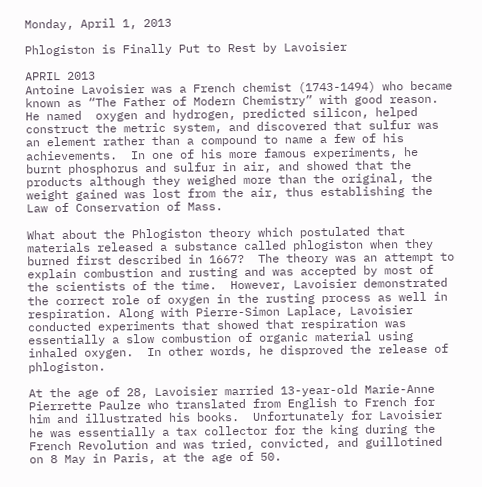Monday, April 1, 2013

Phlogiston is Finally Put to Rest by Lavoisier

APRIL 2013
Antoine Lavoisier was a French chemist (1743-1494) who became known as “The Father of Modern Chemistry” with good reason.  He named  oxygen and hydrogen, predicted silicon, helped construct the metric system, and discovered that sulfur was an element rather than a compound to name a few of his achievements.  In one of his more famous experiments, he burnt phosphorus and sulfur in air, and showed that the products although they weighed more than the original, the weight gained was lost from the air, thus establishing the Law of Conservation of Mass.

What about the Phlogiston theory which postulated that materials released a substance called phlogiston when they burned first described in 1667?  The theory was an attempt to explain combustion and rusting and was accepted by most of the scientists of the time.  However, Lavoisier demonstrated the correct role of oxygen in the rusting process as well in respiration. Along with Pierre-Simon Laplace, Lavoisier conducted experiments that showed that respiration was essentially a slow combustion of organic material using inhaled oxygen.  In other words, he disproved the release of phlogiston.

At the age of 28, Lavoisier married 13-year-old Marie-Anne Pierrette Paulze who translated from English to French for him and illustrated his books.  Unfortunately for Lavoisier he was essentially a tax collector for the king during the French Revolution and was tried, convicted, and guillotined on 8 May in Paris, at the age of 50.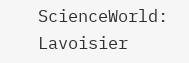ScienceWorld: Lavoisier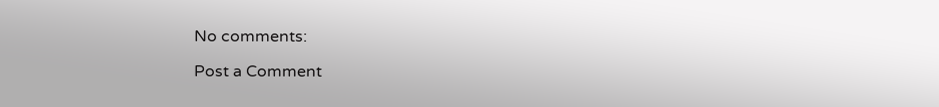No comments:

Post a Comment